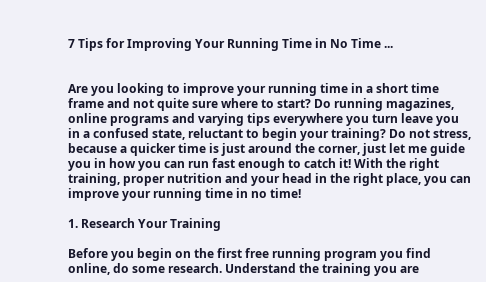7 Tips for Improving Your Running Time in No Time ...


Are you looking to improve your running time in a short time frame and not quite sure where to start? Do running magazines, online programs and varying tips everywhere you turn leave you in a confused state, reluctant to begin your training? Do not stress, because a quicker time is just around the corner, just let me guide you in how you can run fast enough to catch it! With the right training, proper nutrition and your head in the right place, you can improve your running time in no time!

1. Research Your Training

Before you begin on the first free running program you find online, do some research. Understand the training you are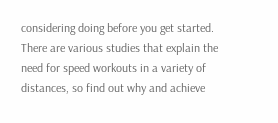considering doing before you get started. There are various studies that explain the need for speed workouts in a variety of distances, so find out why and achieve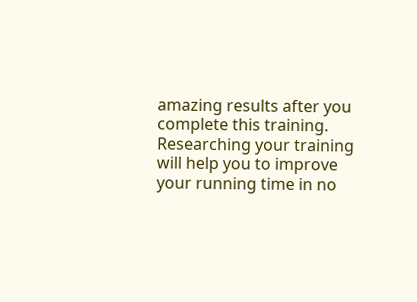amazing results after you complete this training. Researching your training will help you to improve your running time in no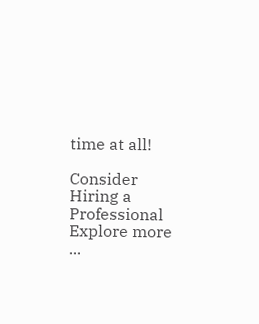time at all!

Consider Hiring a Professional
Explore more ...